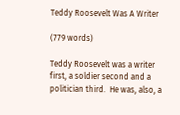Teddy Roosevelt Was A Writer

(779 words)

Teddy Roosevelt was a writer first, a soldier second and a politician third.  He was, also, a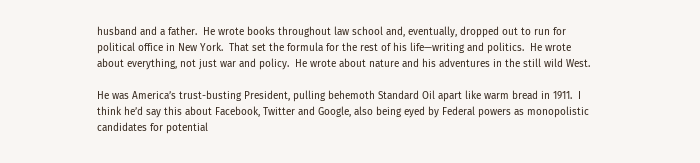husband and a father.  He wrote books throughout law school and, eventually, dropped out to run for political office in New York.  That set the formula for the rest of his life—writing and politics.  He wrote about everything, not just war and policy.  He wrote about nature and his adventures in the still wild West.

He was America’s trust-busting President, pulling behemoth Standard Oil apart like warm bread in 1911.  I think he’d say this about Facebook, Twitter and Google, also being eyed by Federal powers as monopolistic candidates for potential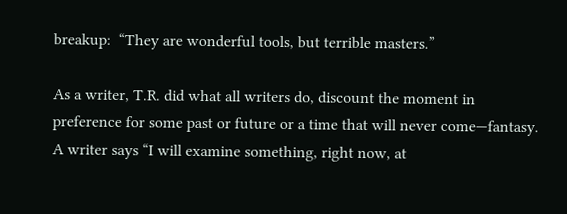breakup:  “They are wonderful tools, but terrible masters.”

As a writer, T.R. did what all writers do, discount the moment in preference for some past or future or a time that will never come—fantasy.  A writer says “I will examine something, right now, at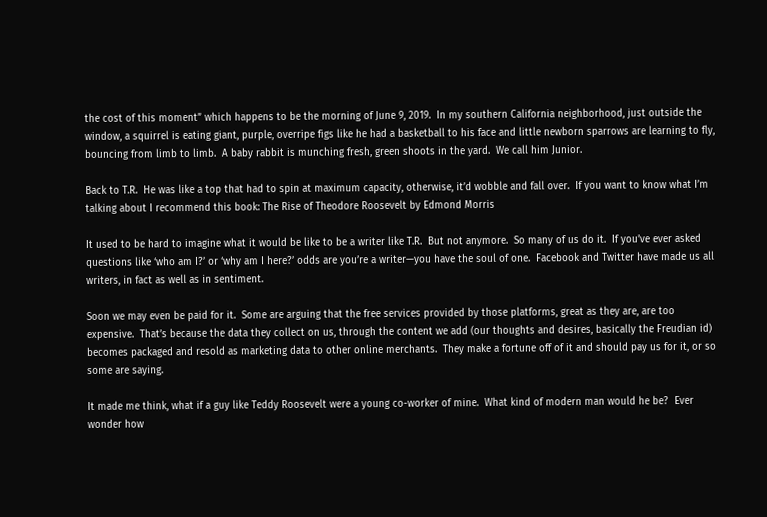the cost of this moment” which happens to be the morning of June 9, 2019.  In my southern California neighborhood, just outside the window, a squirrel is eating giant, purple, overripe figs like he had a basketball to his face and little newborn sparrows are learning to fly, bouncing from limb to limb.  A baby rabbit is munching fresh, green shoots in the yard.  We call him Junior.

Back to T.R.  He was like a top that had to spin at maximum capacity, otherwise, it’d wobble and fall over.  If you want to know what I’m talking about I recommend this book: The Rise of Theodore Roosevelt by Edmond Morris

It used to be hard to imagine what it would be like to be a writer like T.R.  But not anymore.  So many of us do it.  If you’ve ever asked questions like ‘who am I?’ or ‘why am I here?’ odds are you’re a writer—you have the soul of one.  Facebook and Twitter have made us all writers, in fact as well as in sentiment.

Soon we may even be paid for it.  Some are arguing that the free services provided by those platforms, great as they are, are too expensive.  That’s because the data they collect on us, through the content we add (our thoughts and desires, basically the Freudian id) becomes packaged and resold as marketing data to other online merchants.  They make a fortune off of it and should pay us for it, or so some are saying.

It made me think, what if a guy like Teddy Roosevelt were a young co-worker of mine.  What kind of modern man would he be?  Ever wonder how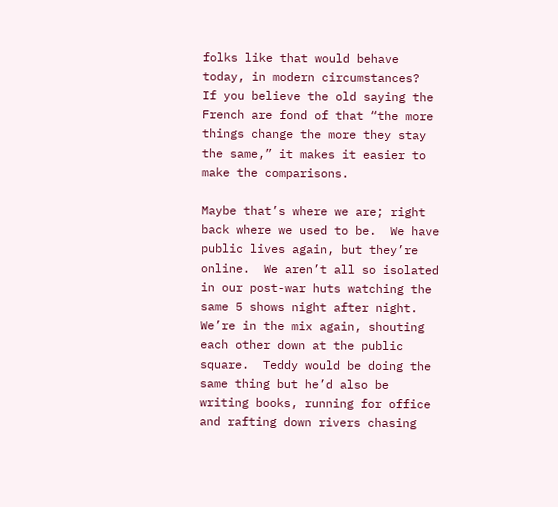folks like that would behave today, in modern circumstances?  If you believe the old saying the French are fond of that “the more things change the more they stay the same,” it makes it easier to make the comparisons.

Maybe that’s where we are; right back where we used to be.  We have public lives again, but they’re online.  We aren’t all so isolated in our post-war huts watching the same 5 shows night after night.  We’re in the mix again, shouting each other down at the public square.  Teddy would be doing the same thing but he’d also be writing books, running for office and rafting down rivers chasing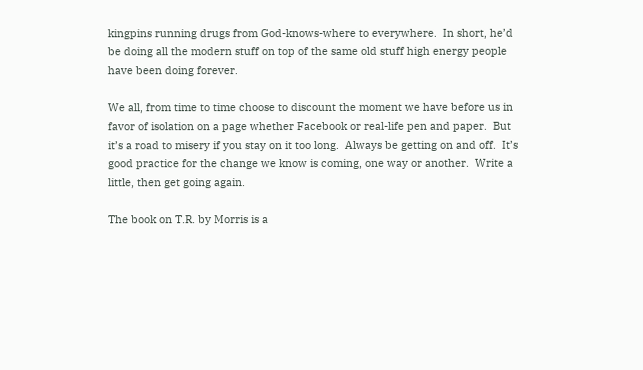kingpins running drugs from God-knows-where to everywhere.  In short, he’d be doing all the modern stuff on top of the same old stuff high energy people have been doing forever.

We all, from time to time choose to discount the moment we have before us in favor of isolation on a page whether Facebook or real-life pen and paper.  But it’s a road to misery if you stay on it too long.  Always be getting on and off.  It’s good practice for the change we know is coming, one way or another.  Write a little, then get going again.

The book on T.R. by Morris is a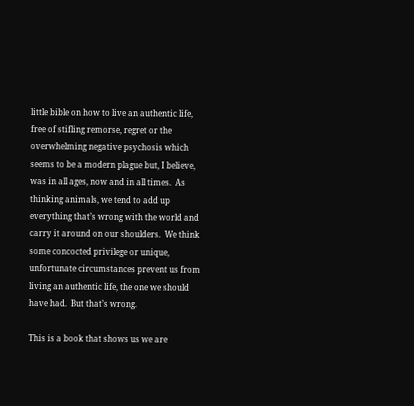little bible on how to live an authentic life, free of stifling remorse, regret or the overwhelming negative psychosis which seems to be a modern plague but, I believe, was in all ages, now and in all times.  As thinking animals, we tend to add up everything that’s wrong with the world and carry it around on our shoulders.  We think some concocted privilege or unique, unfortunate circumstances prevent us from living an authentic life, the one we should have had.  But that’s wrong.

This is a book that shows us we are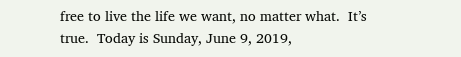free to live the life we want, no matter what.  It’s true.  Today is Sunday, June 9, 2019,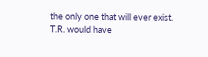the only one that will ever exist.  T.R. would have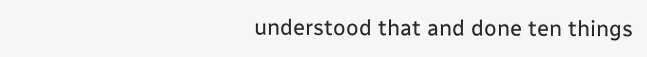understood that and done ten things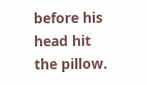before his head hit the pillow.